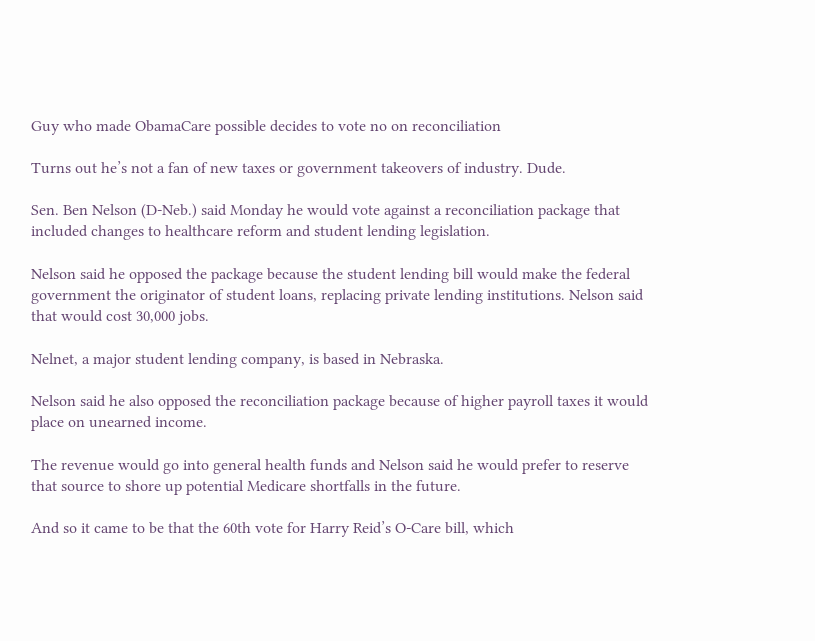Guy who made ObamaCare possible decides to vote no on reconciliation

Turns out he’s not a fan of new taxes or government takeovers of industry. Dude.

Sen. Ben Nelson (D-Neb.) said Monday he would vote against a reconciliation package that included changes to healthcare reform and student lending legislation.

Nelson said he opposed the package because the student lending bill would make the federal government the originator of student loans, replacing private lending institutions. Nelson said that would cost 30,000 jobs.

Nelnet, a major student lending company, is based in Nebraska.

Nelson said he also opposed the reconciliation package because of higher payroll taxes it would place on unearned income.

The revenue would go into general health funds and Nelson said he would prefer to reserve that source to shore up potential Medicare shortfalls in the future.

And so it came to be that the 60th vote for Harry Reid’s O-Care bill, which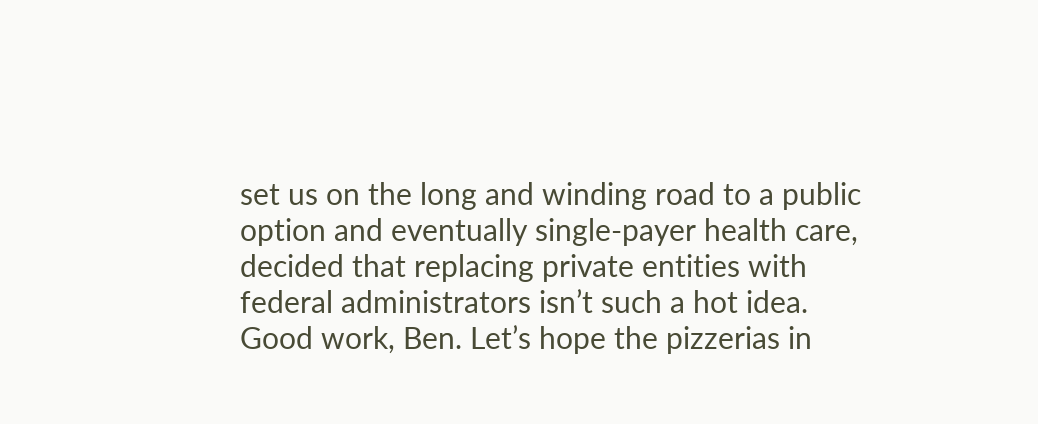set us on the long and winding road to a public option and eventually single-payer health care, decided that replacing private entities with federal administrators isn’t such a hot idea. Good work, Ben. Let’s hope the pizzerias in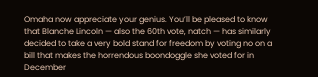Omaha now appreciate your genius. You’ll be pleased to know that Blanche Lincoln — also the 60th vote, natch — has similarly decided to take a very bold stand for freedom by voting no on a bill that makes the horrendous boondoggle she voted for in December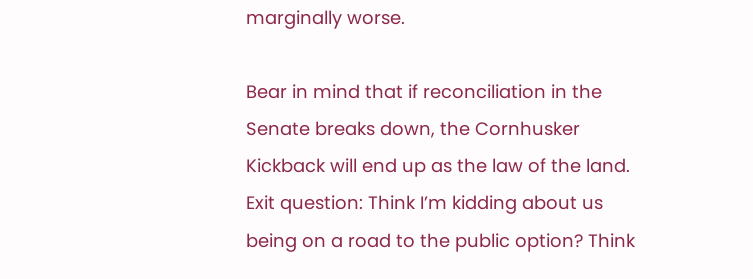marginally worse.

Bear in mind that if reconciliation in the Senate breaks down, the Cornhusker Kickback will end up as the law of the land. Exit question: Think I’m kidding about us being on a road to the public option? Think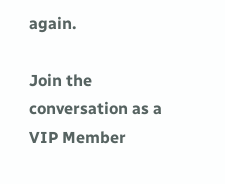again.

Join the conversation as a VIP Member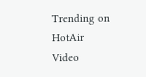Trending on HotAir Video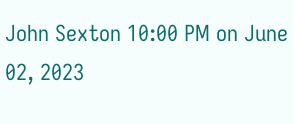John Sexton 10:00 PM on June 02, 2023